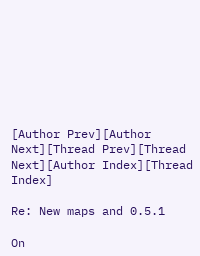[Author Prev][Author Next][Thread Prev][Thread Next][Author Index][Thread Index]

Re: New maps and 0.5.1

On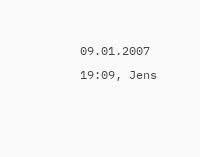09.01.2007 19:09, Jens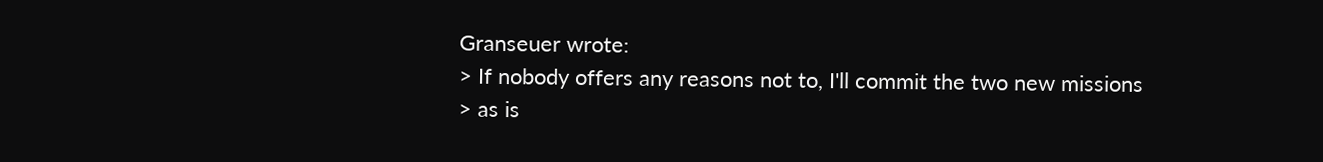Granseuer wrote:
> If nobody offers any reasons not to, I'll commit the two new missions
> as is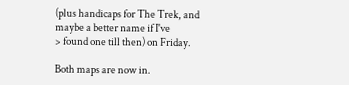(plus handicaps for The Trek, and maybe a better name if I've
> found one till then) on Friday.

Both maps are now in.